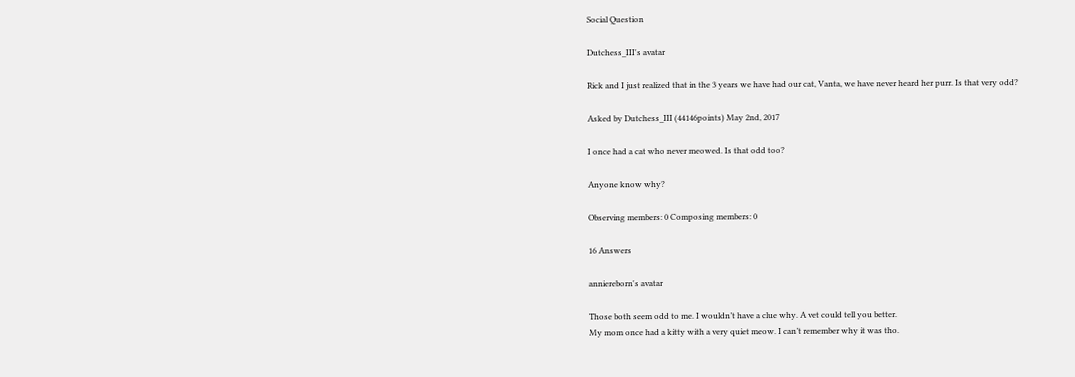Social Question

Dutchess_III's avatar

Rick and I just realized that in the 3 years we have had our cat, Vanta, we have never heard her purr. Is that very odd?

Asked by Dutchess_III (44146points) May 2nd, 2017

I once had a cat who never meowed. Is that odd too?

Anyone know why?

Observing members: 0 Composing members: 0

16 Answers

anniereborn's avatar

Those both seem odd to me. I wouldn’t have a clue why. A vet could tell you better.
My mom once had a kitty with a very quiet meow. I can’t remember why it was tho.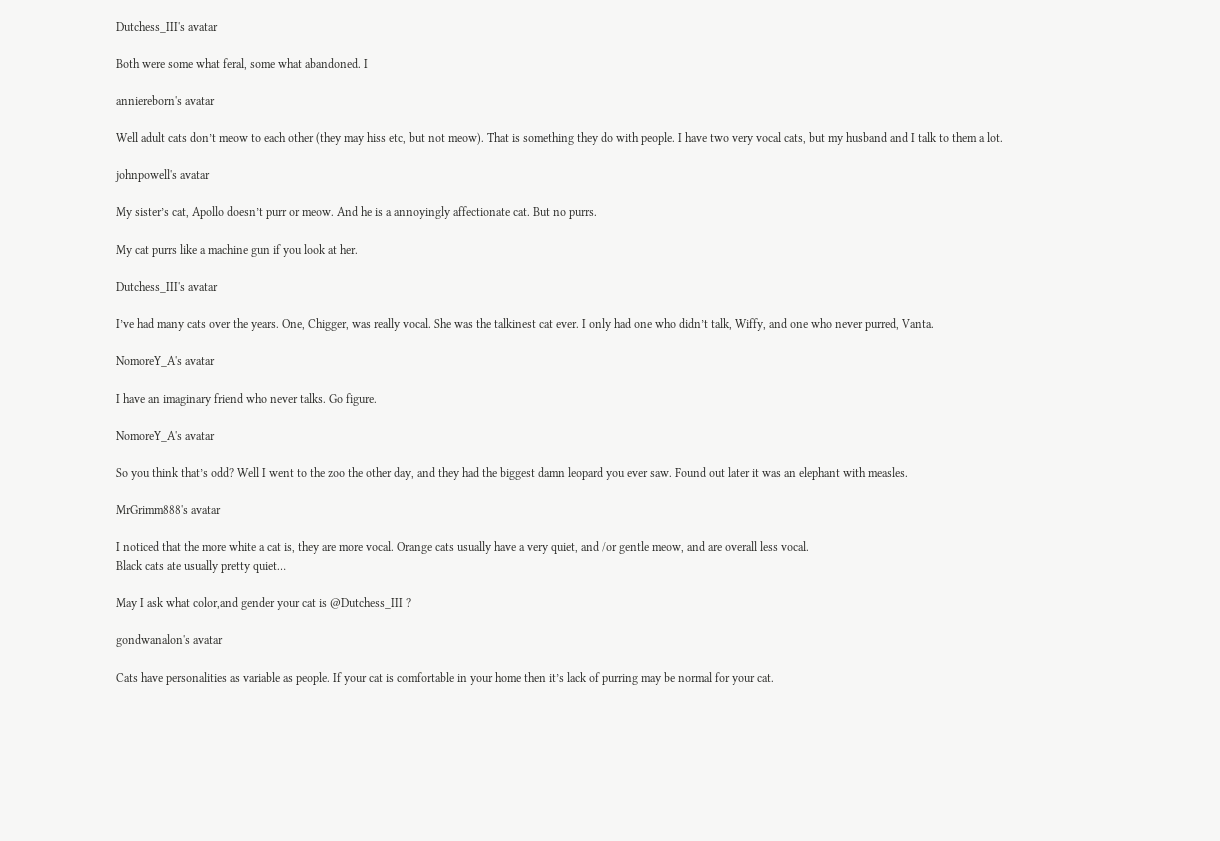Dutchess_III's avatar

Both were some what feral, some what abandoned. I

anniereborn's avatar

Well adult cats don’t meow to each other (they may hiss etc, but not meow). That is something they do with people. I have two very vocal cats, but my husband and I talk to them a lot.

johnpowell's avatar

My sister’s cat, Apollo doesn’t purr or meow. And he is a annoyingly affectionate cat. But no purrs.

My cat purrs like a machine gun if you look at her.

Dutchess_III's avatar

I’ve had many cats over the years. One, Chigger, was really vocal. She was the talkinest cat ever. I only had one who didn’t talk, Wiffy, and one who never purred, Vanta.

NomoreY_A's avatar

I have an imaginary friend who never talks. Go figure.

NomoreY_A's avatar

So you think that’s odd? Well I went to the zoo the other day, and they had the biggest damn leopard you ever saw. Found out later it was an elephant with measles.

MrGrimm888's avatar

I noticed that the more white a cat is, they are more vocal. Orange cats usually have a very quiet, and /or gentle meow, and are overall less vocal.
Black cats ate usually pretty quiet…

May I ask what color,and gender your cat is @Dutchess_III ?

gondwanalon's avatar

Cats have personalities as variable as people. If your cat is comfortable in your home then it’s lack of purring may be normal for your cat.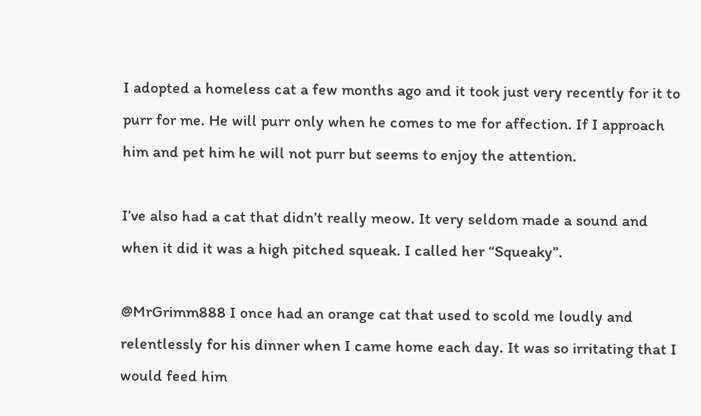I adopted a homeless cat a few months ago and it took just very recently for it to purr for me. He will purr only when he comes to me for affection. If I approach him and pet him he will not purr but seems to enjoy the attention.

I’ve also had a cat that didn’t really meow. It very seldom made a sound and when it did it was a high pitched squeak. I called her “Squeaky”.

@MrGrimm888 I once had an orange cat that used to scold me loudly and relentlessly for his dinner when I came home each day. It was so irritating that I would feed him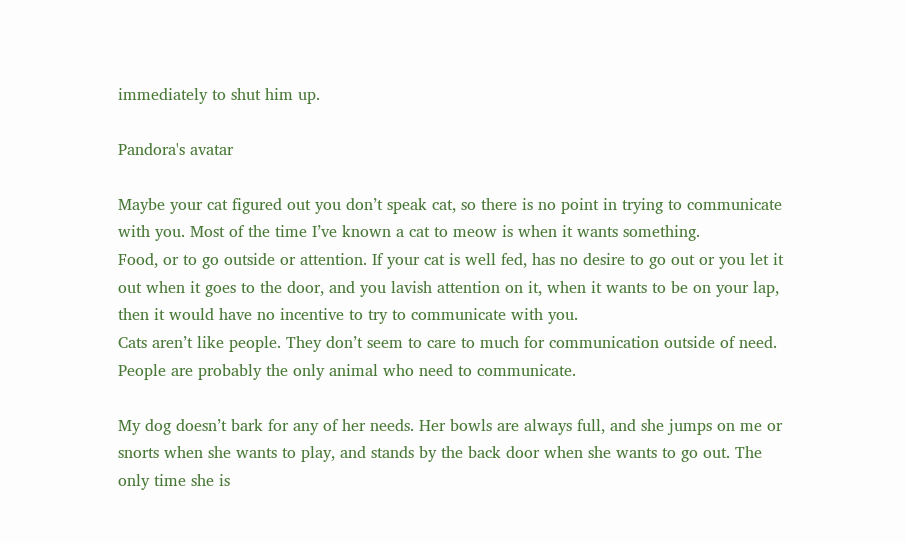immediately to shut him up.

Pandora's avatar

Maybe your cat figured out you don’t speak cat, so there is no point in trying to communicate with you. Most of the time I’ve known a cat to meow is when it wants something.
Food, or to go outside or attention. If your cat is well fed, has no desire to go out or you let it out when it goes to the door, and you lavish attention on it, when it wants to be on your lap, then it would have no incentive to try to communicate with you.
Cats aren’t like people. They don’t seem to care to much for communication outside of need. People are probably the only animal who need to communicate.

My dog doesn’t bark for any of her needs. Her bowls are always full, and she jumps on me or snorts when she wants to play, and stands by the back door when she wants to go out. The only time she is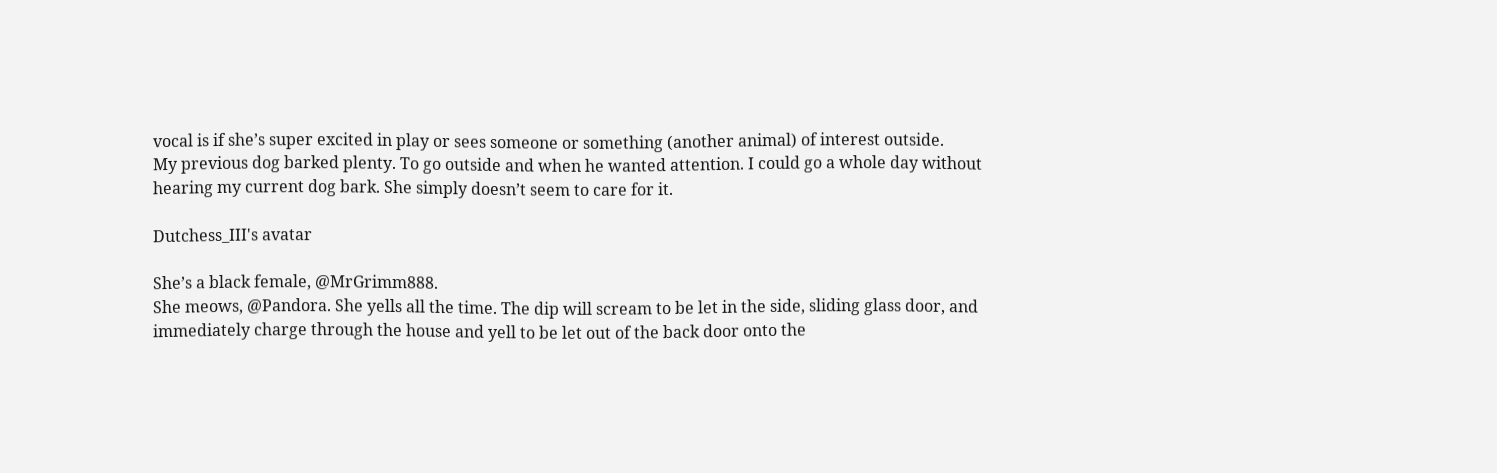vocal is if she’s super excited in play or sees someone or something (another animal) of interest outside.
My previous dog barked plenty. To go outside and when he wanted attention. I could go a whole day without hearing my current dog bark. She simply doesn’t seem to care for it.

Dutchess_III's avatar

She’s a black female, @MrGrimm888.
She meows, @Pandora. She yells all the time. The dip will scream to be let in the side, sliding glass door, and immediately charge through the house and yell to be let out of the back door onto the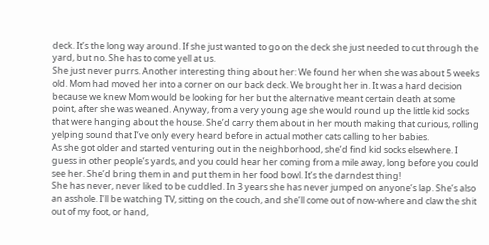deck. It’s the long way around. If she just wanted to go on the deck she just needed to cut through the yard, but no. She has to come yell at us.
She just never purrs. Another interesting thing about her: We found her when she was about 5 weeks old. Mom had moved her into a corner on our back deck. We brought her in. It was a hard decision because we knew Mom would be looking for her but the alternative meant certain death at some point, after she was weaned. Anyway, from a very young age she would round up the little kid socks that were hanging about the house. She’d carry them about in her mouth making that curious, rolling yelping sound that I’ve only every heard before in actual mother cats calling to her babies.
As she got older and started venturing out in the neighborhood, she’d find kid socks elsewhere. I guess in other people’s yards, and you could hear her coming from a mile away, long before you could see her. She’d bring them in and put them in her food bowl. It’s the darndest thing!
She has never, never liked to be cuddled. In 3 years she has never jumped on anyone’s lap. She’s also an asshole. I’ll be watching TV, sitting on the couch, and she’ll come out of now-where and claw the shit out of my foot, or hand,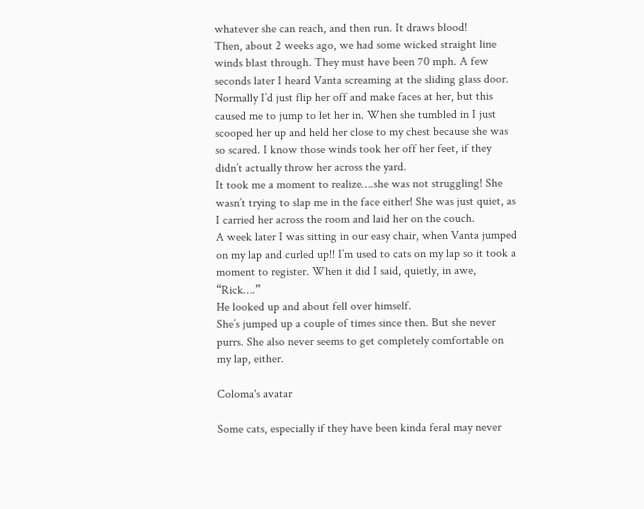whatever she can reach, and then run. It draws blood!
Then, about 2 weeks ago, we had some wicked straight line winds blast through. They must have been 70 mph. A few seconds later I heard Vanta screaming at the sliding glass door. Normally I’d just flip her off and make faces at her, but this caused me to jump to let her in. When she tumbled in I just scooped her up and held her close to my chest because she was so scared. I know those winds took her off her feet, if they didn’t actually throw her across the yard.
It took me a moment to realize….she was not struggling! She wasn’t trying to slap me in the face either! She was just quiet, as I carried her across the room and laid her on the couch.
A week later I was sitting in our easy chair, when Vanta jumped on my lap and curled up!! I’m used to cats on my lap so it took a moment to register. When it did I said, quietly, in awe, “Rick….”
He looked up and about fell over himself.
She’s jumped up a couple of times since then. But she never purrs. She also never seems to get completely comfortable on my lap, either.

Coloma's avatar

Some cats, especially if they have been kinda feral may never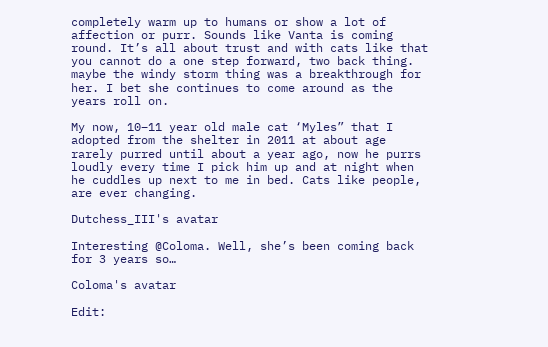completely warm up to humans or show a lot of affection or purr. Sounds like Vanta is coming round. It’s all about trust and with cats like that you cannot do a one step forward, two back thing. maybe the windy storm thing was a breakthrough for her. I bet she continues to come around as the years roll on.

My now, 10–11 year old male cat ‘Myles” that I adopted from the shelter in 2011 at about age rarely purred until about a year ago, now he purrs loudly every time I pick him up and at night when he cuddles up next to me in bed. Cats like people, are ever changing.

Dutchess_III's avatar

Interesting @Coloma. Well, she’s been coming back for 3 years so…

Coloma's avatar

Edit: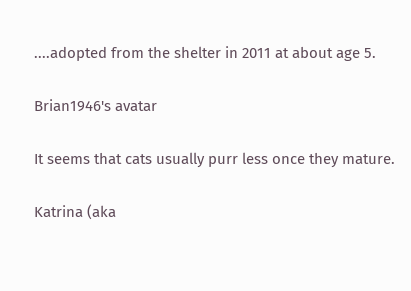....adopted from the shelter in 2011 at about age 5.

Brian1946's avatar

It seems that cats usually purr less once they mature.

Katrina (aka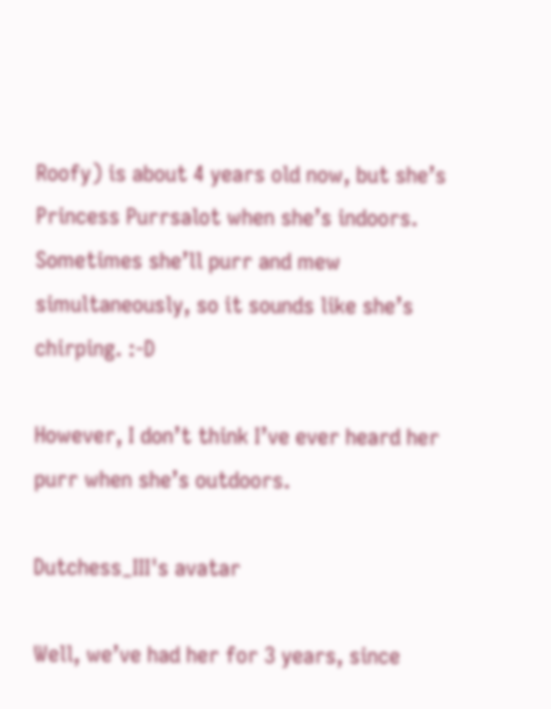Roofy) is about 4 years old now, but she’s Princess Purrsalot when she’s indoors. Sometimes she’ll purr and mew simultaneously, so it sounds like she’s chirping. :-D

However, I don’t think I’ve ever heard her purr when she’s outdoors.

Dutchess_III's avatar

Well, we’ve had her for 3 years, since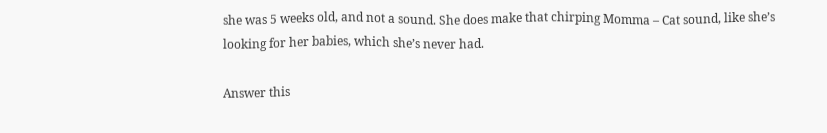she was 5 weeks old, and not a sound. She does make that chirping Momma – Cat sound, like she’s looking for her babies, which she’s never had.

Answer this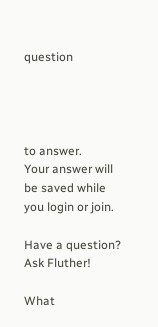question




to answer.
Your answer will be saved while you login or join.

Have a question? Ask Fluther!

What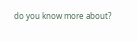do you know more about?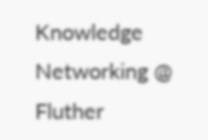Knowledge Networking @ Fluther